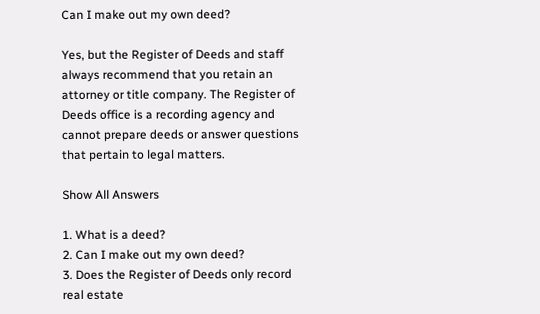Can I make out my own deed?

Yes, but the Register of Deeds and staff always recommend that you retain an attorney or title company. The Register of Deeds office is a recording agency and cannot prepare deeds or answer questions that pertain to legal matters.

Show All Answers

1. What is a deed?
2. Can I make out my own deed?
3. Does the Register of Deeds only record real estate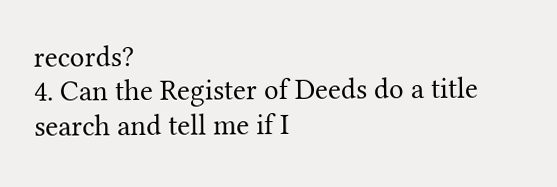records?
4. Can the Register of Deeds do a title search and tell me if I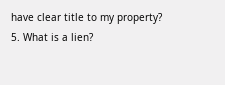have clear title to my property?
5. What is a lien?